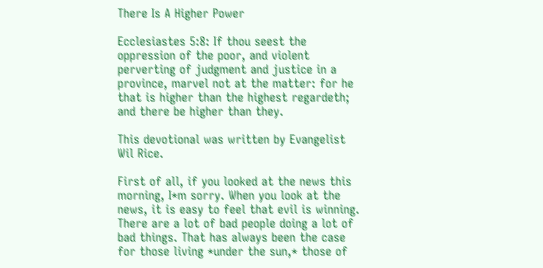There Is A Higher Power

Ecclesiastes 5:8: If thou seest the oppression of the poor, and violent perverting of judgment and justice in a province, marvel not at the matter: for he that is higher than the highest regardeth; and there be higher than they.

This devotional was written by Evangelist Wil Rice.

First of all, if you looked at the news this morning, I*m sorry. When you look at the news, it is easy to feel that evil is winning. There are a lot of bad people doing a lot of bad things. That has always been the case for those living *under the sun,* those of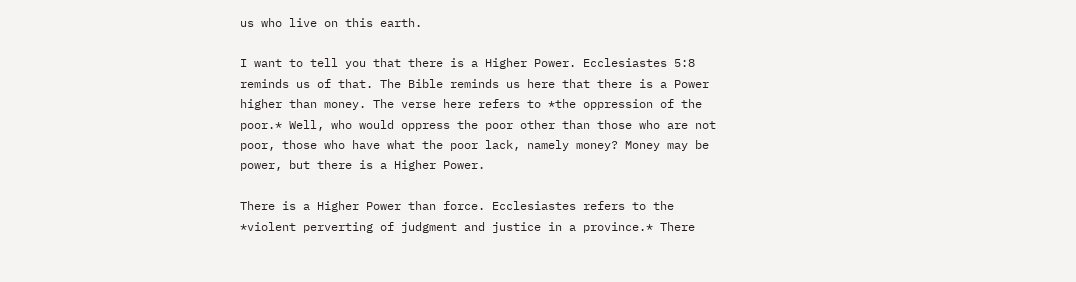us who live on this earth.

I want to tell you that there is a Higher Power. Ecclesiastes 5:8 reminds us of that. The Bible reminds us here that there is a Power higher than money. The verse here refers to *the oppression of the poor.* Well, who would oppress the poor other than those who are not poor, those who have what the poor lack, namely money? Money may be power, but there is a Higher Power.

There is a Higher Power than force. Ecclesiastes refers to the *violent perverting of judgment and justice in a province.* There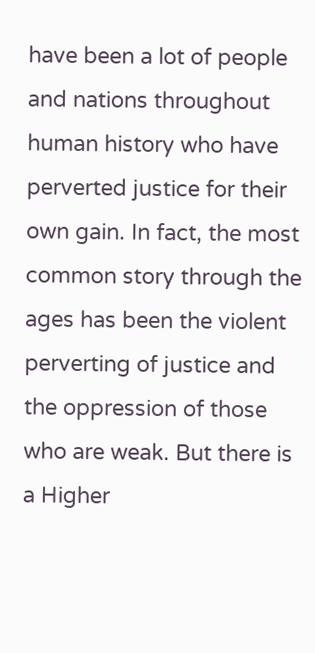have been a lot of people and nations throughout human history who have perverted justice for their own gain. In fact, the most common story through the ages has been the violent perverting of justice and the oppression of those who are weak. But there is a Higher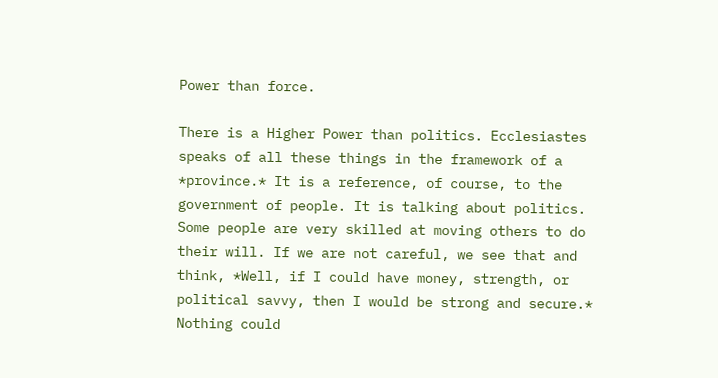Power than force.

There is a Higher Power than politics. Ecclesiastes speaks of all these things in the framework of a *province.* It is a reference, of course, to the government of people. It is talking about politics. Some people are very skilled at moving others to do their will. If we are not careful, we see that and think, *Well, if I could have money, strength, or political savvy, then I would be strong and secure.* Nothing could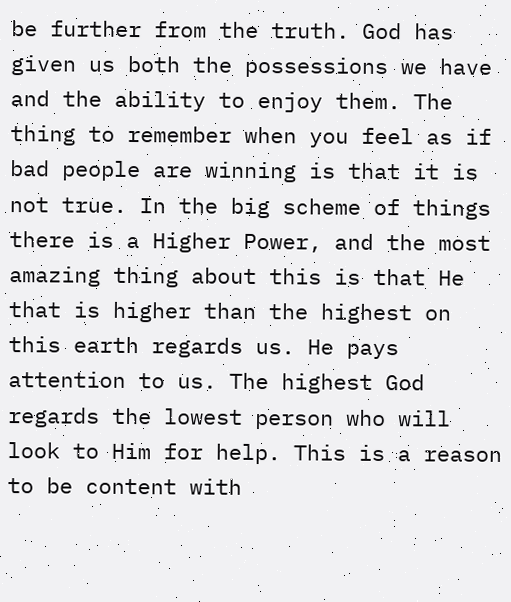be further from the truth. God has given us both the possessions we have and the ability to enjoy them. The thing to remember when you feel as if bad people are winning is that it is not true. In the big scheme of things there is a Higher Power, and the most amazing thing about this is that He that is higher than the highest on this earth regards us. He pays attention to us. The highest God regards the lowest person who will look to Him for help. This is a reason to be content with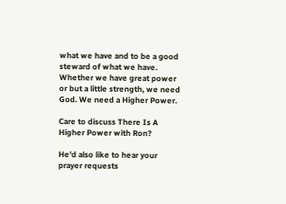what we have and to be a good steward of what we have. Whether we have great power or but a little strength, we need God. We need a Higher Power.

Care to discuss There Is A Higher Power with Ron?

He'd also like to hear your prayer requests